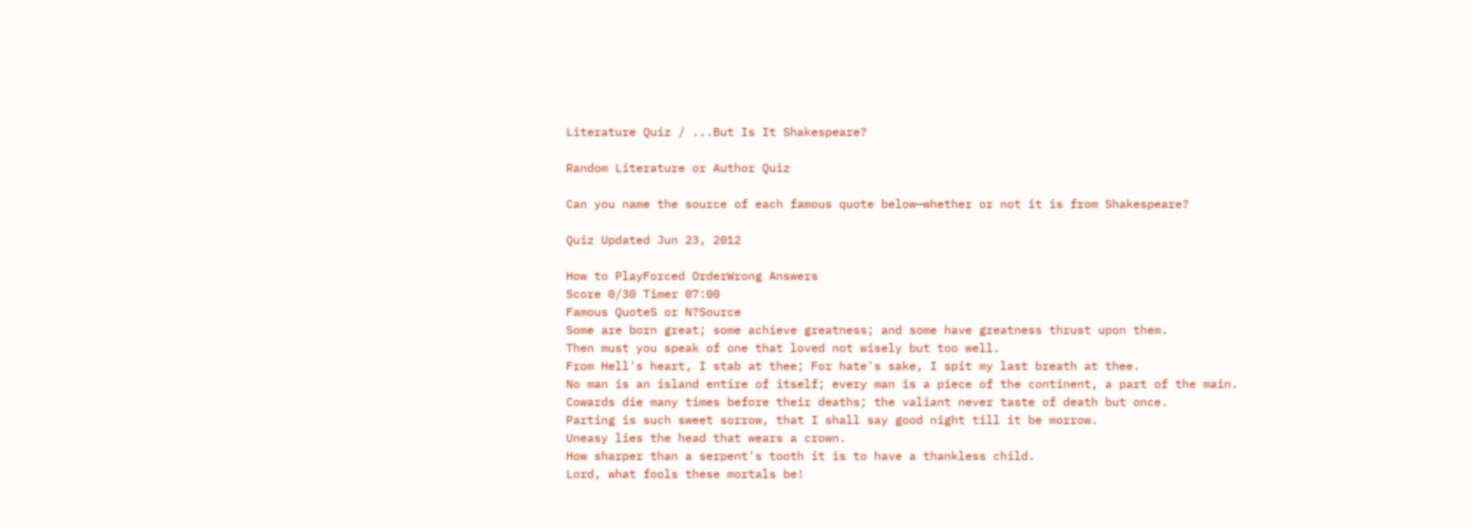Literature Quiz / ...But Is It Shakespeare?

Random Literature or Author Quiz

Can you name the source of each famous quote below—whether or not it is from Shakespeare?

Quiz Updated Jun 23, 2012

How to PlayForced OrderWrong Answers
Score 0/30 Timer 07:00
Famous QuoteS or N?Source
Some are born great; some achieve greatness; and some have greatness thrust upon them.
Then must you speak of one that loved not wisely but too well.
From Hell's heart, I stab at thee; For hate's sake, I spit my last breath at thee.
No man is an island entire of itself; every man is a piece of the continent, a part of the main.
Cowards die many times before their deaths; the valiant never taste of death but once.
Parting is such sweet sorrow, that I shall say good night till it be morrow.
Uneasy lies the head that wears a crown.
How sharper than a serpent's tooth it is to have a thankless child.
Lord, what fools these mortals be!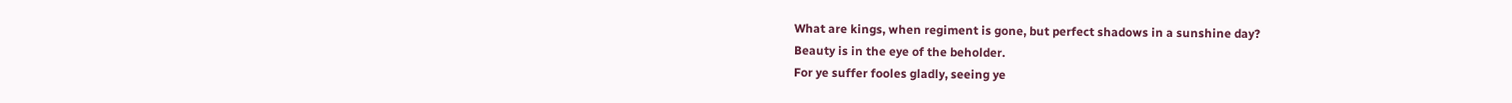What are kings, when regiment is gone, but perfect shadows in a sunshine day?
Beauty is in the eye of the beholder.
For ye suffer fooles gladly, seeing ye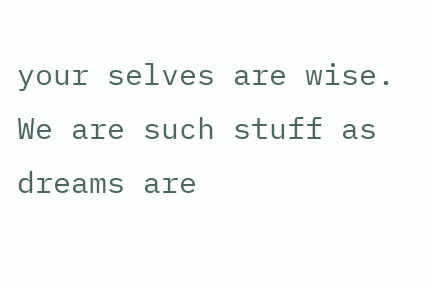your selves are wise.
We are such stuff as dreams are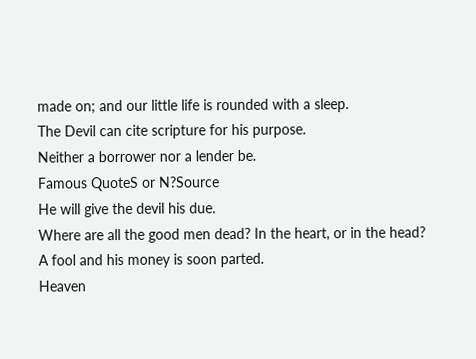made on; and our little life is rounded with a sleep.
The Devil can cite scripture for his purpose.
Neither a borrower nor a lender be.
Famous QuoteS or N?Source
He will give the devil his due.
Where are all the good men dead? In the heart, or in the head?
A fool and his money is soon parted.
Heaven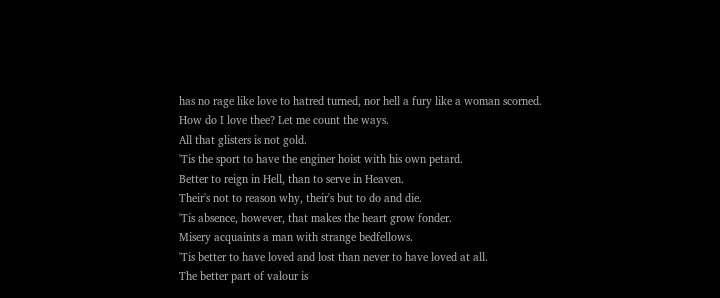has no rage like love to hatred turned, nor hell a fury like a woman scorned.
How do I love thee? Let me count the ways.
All that glisters is not gold.
'Tis the sport to have the enginer hoist with his own petard.
Better to reign in Hell, than to serve in Heaven.
Their's not to reason why, their's but to do and die.
'Tis absence, however, that makes the heart grow fonder.
Misery acquaints a man with strange bedfellows.
'Tis better to have loved and lost than never to have loved at all.
The better part of valour is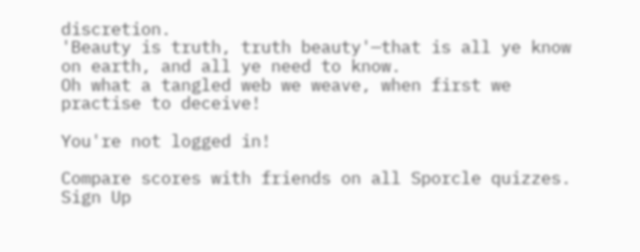discretion.
'Beauty is truth, truth beauty'—that is all ye know on earth, and all ye need to know.
Oh what a tangled web we weave, when first we practise to deceive!

You're not logged in!

Compare scores with friends on all Sporcle quizzes.
Sign Up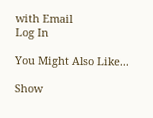with Email
Log In

You Might Also Like...

Show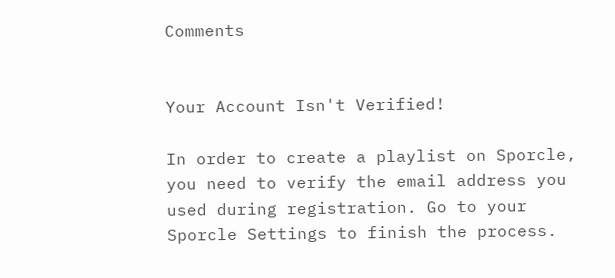Comments


Your Account Isn't Verified!

In order to create a playlist on Sporcle, you need to verify the email address you used during registration. Go to your Sporcle Settings to finish the process.